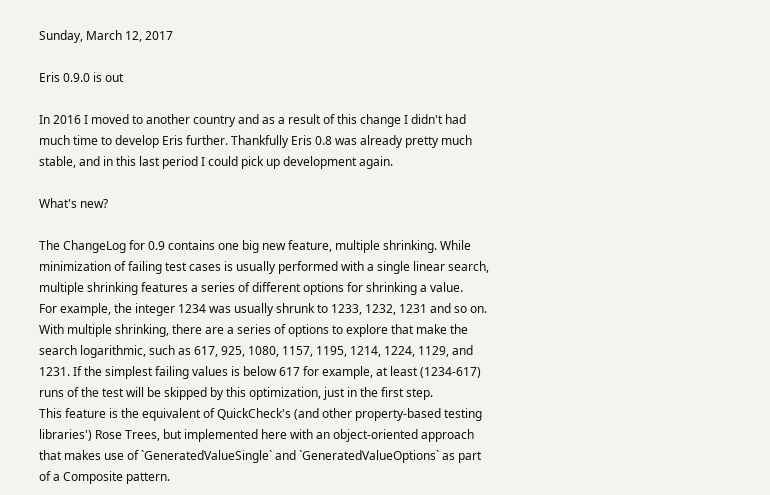Sunday, March 12, 2017

Eris 0.9.0 is out

In 2016 I moved to another country and as a result of this change I didn't had much time to develop Eris further. Thankfully Eris 0.8 was already pretty much stable, and in this last period I could pick up development again.

What's new?

The ChangeLog for 0.9 contains one big new feature, multiple shrinking. While minimization of failing test cases is usually performed with a single linear search, multiple shrinking features a series of different options for shrinking a value.
For example, the integer 1234 was usually shrunk to 1233, 1232, 1231 and so on. With multiple shrinking, there are a series of options to explore that make the search logarithmic, such as 617, 925, 1080, 1157, 1195, 1214, 1224, 1129, and 1231. If the simplest failing values is below 617 for example, at least (1234-617) runs of the test will be skipped by this optimization, just in the first step.
This feature is the equivalent of QuickCheck's (and other property-based testing libraries') Rose Trees, but implemented here with an object-oriented approach that makes use of `GeneratedValueSingle` and `GeneratedValueOptions` as part of a Composite pattern.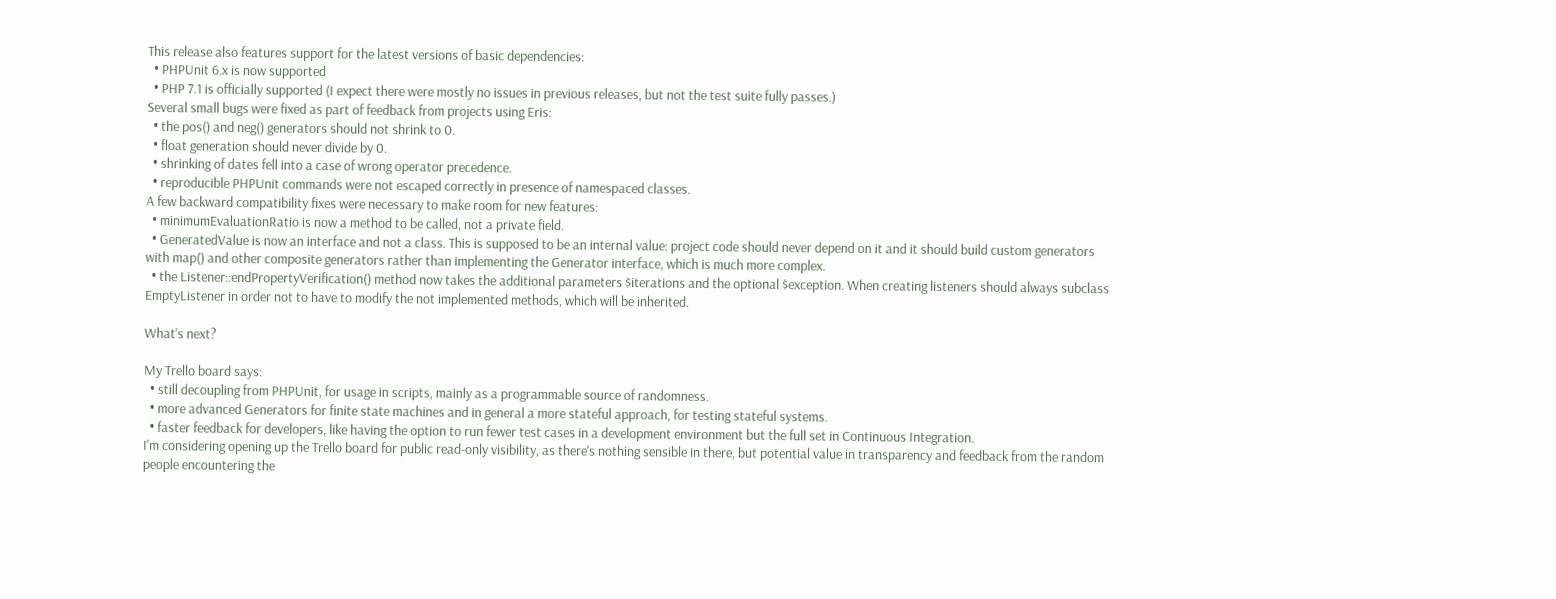This release also features support for the latest versions of basic dependencies:
  • PHPUnit 6.x is now supported
  • PHP 7.1 is officially supported (I expect there were mostly no issues in previous releases, but not the test suite fully passes.)
Several small bugs were fixed as part of feedback from projects using Eris:
  • the pos() and neg() generators should not shrink to 0.
  • float generation should never divide by 0.
  • shrinking of dates fell into a case of wrong operator precedence.
  • reproducible PHPUnit commands were not escaped correctly in presence of namespaced classes.
A few backward compatibility fixes were necessary to make room for new features:
  • minimumEvaluationRatio is now a method to be called, not a private field.
  • GeneratedValue is now an interface and not a class. This is supposed to be an internal value: project code should never depend on it and it should build custom generators with map() and other composite generators rather than implementing the Generator interface, which is much more complex.
  • the Listener::endPropertyVerification() method now takes the additional parameters $iterations and the optional $exception. When creating listeners should always subclass EmptyListener in order not to have to modify the not implemented methods, which will be inherited.

What's next?

My Trello board says:
  • still decoupling from PHPUnit, for usage in scripts, mainly as a programmable source of randomness.
  • more advanced Generators for finite state machines and in general a more stateful approach, for testing stateful systems.
  • faster feedback for developers, like having the option to run fewer test cases in a development environment but the full set in Continuous Integration.
I'm considering opening up the Trello board for public read-only visibility, as there's nothing sensible in there, but potential value in transparency and feedback from the random people encountering the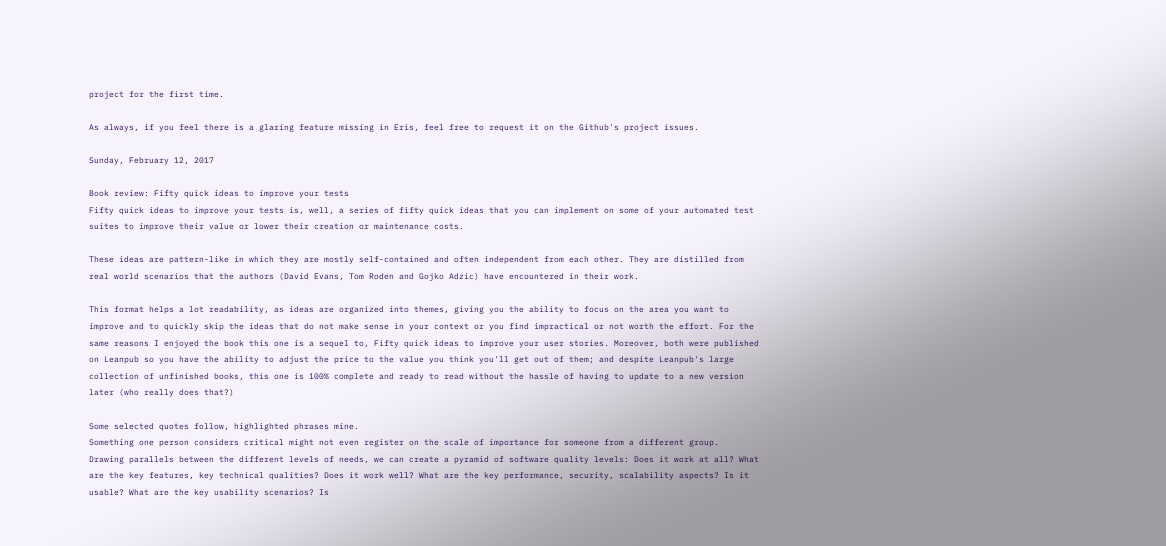project for the first time.

As always, if you feel there is a glaring feature missing in Eris, feel free to request it on the Github's project issues.

Sunday, February 12, 2017

Book review: Fifty quick ideas to improve your tests
Fifty quick ideas to improve your tests is, well, a series of fifty quick ideas that you can implement on some of your automated test suites to improve their value or lower their creation or maintenance costs.

These ideas are pattern-like in which they are mostly self-contained and often independent from each other. They are distilled from real world scenarios that the authors (David Evans, Tom Roden and Gojko Adzic) have encountered in their work.

This format helps a lot readability, as ideas are organized into themes, giving you the ability to focus on the area you want to improve and to quickly skip the ideas that do not make sense in your context or you find impractical or not worth the effort. For the same reasons I enjoyed the book this one is a sequel to, Fifty quick ideas to improve your user stories. Moreover, both were published on Leanpub so you have the ability to adjust the price to the value you think you'll get out of them; and despite Leanpub's large collection of unfinished books, this one is 100% complete and ready to read without the hassle of having to update to a new version later (who really does that?)

Some selected quotes follow, highlighted phrases mine.
Something one person considers critical might not even register on the scale of importance for someone from a different group.
Drawing parallels between the different levels of needs, we can create a pyramid of software quality levels: Does it work at all? What are the key features, key technical qualities? Does it work well? What are the key performance, security, scalability aspects? Is it usable? What are the key usability scenarios? Is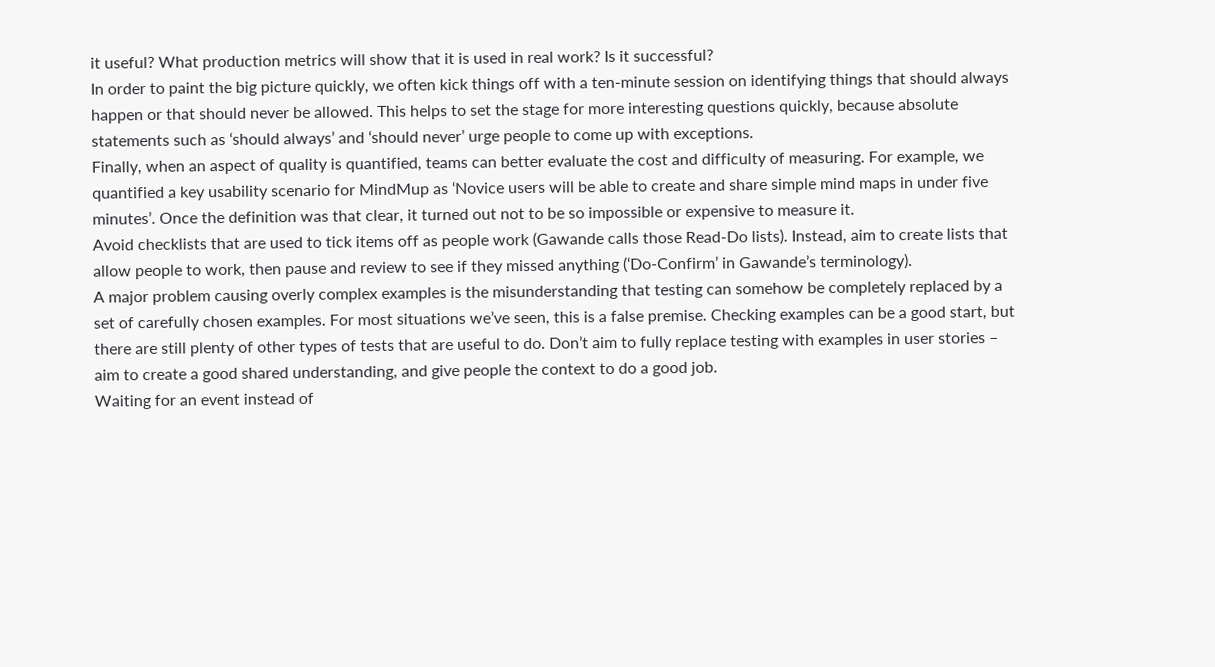it useful? What production metrics will show that it is used in real work? Is it successful?
In order to paint the big picture quickly, we often kick things off with a ten-minute session on identifying things that should always happen or that should never be allowed. This helps to set the stage for more interesting questions quickly, because absolute statements such as ‘should always’ and ‘should never’ urge people to come up with exceptions.
Finally, when an aspect of quality is quantified, teams can better evaluate the cost and difficulty of measuring. For example, we quantified a key usability scenario for MindMup as ‘Novice users will be able to create and share simple mind maps in under five minutes’. Once the definition was that clear, it turned out not to be so impossible or expensive to measure it.
Avoid checklists that are used to tick items off as people work (Gawande calls those Read-Do lists). Instead, aim to create lists that allow people to work, then pause and review to see if they missed anything (‘Do-Confirm’ in Gawande’s terminology).
A major problem causing overly complex examples is the misunderstanding that testing can somehow be completely replaced by a set of carefully chosen examples. For most situations we’ve seen, this is a false premise. Checking examples can be a good start, but there are still plenty of other types of tests that are useful to do. Don’t aim to fully replace testing with examples in user stories – aim to create a good shared understanding, and give people the context to do a good job.
Waiting for an event instead of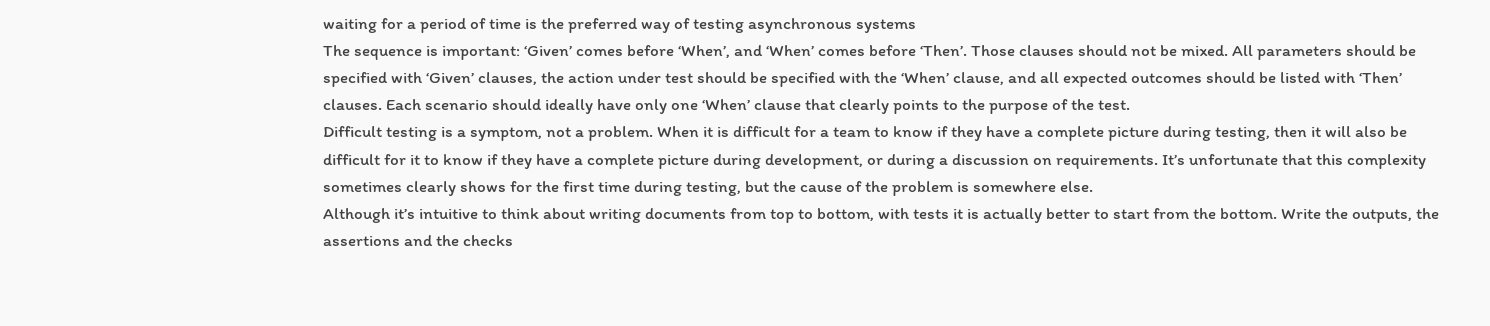waiting for a period of time is the preferred way of testing asynchronous systems
The sequence is important: ‘Given’ comes before ‘When’, and ‘When’ comes before ‘Then’. Those clauses should not be mixed. All parameters should be specified with ‘Given’ clauses, the action under test should be specified with the ‘When’ clause, and all expected outcomes should be listed with ‘Then’ clauses. Each scenario should ideally have only one ‘When’ clause that clearly points to the purpose of the test.
Difficult testing is a symptom, not a problem. When it is difficult for a team to know if they have a complete picture during testing, then it will also be difficult for it to know if they have a complete picture during development, or during a discussion on requirements. It’s unfortunate that this complexity sometimes clearly shows for the first time during testing, but the cause of the problem is somewhere else.
Although it’s intuitive to think about writing documents from top to bottom, with tests it is actually better to start from the bottom. Write the outputs, the assertions and the checks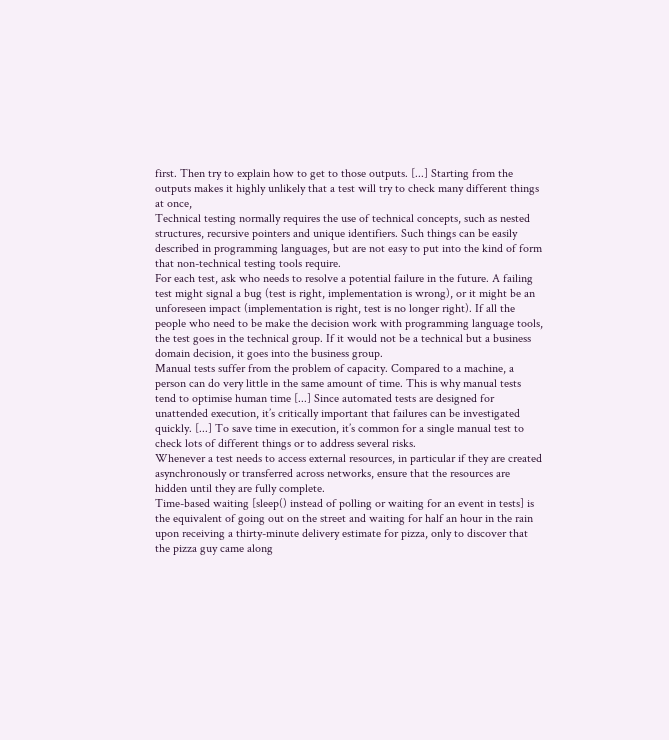first. Then try to explain how to get to those outputs. [...] Starting from the outputs makes it highly unlikely that a test will try to check many different things at once,
Technical testing normally requires the use of technical concepts, such as nested structures, recursive pointers and unique identifiers. Such things can be easily described in programming languages, but are not easy to put into the kind of form that non-technical testing tools require.
For each test, ask who needs to resolve a potential failure in the future. A failing test might signal a bug (test is right, implementation is wrong), or it might be an unforeseen impact (implementation is right, test is no longer right). If all the people who need to be make the decision work with programming language tools, the test goes in the technical group. If it would not be a technical but a business domain decision, it goes into the business group.
Manual tests suffer from the problem of capacity. Compared to a machine, a person can do very little in the same amount of time. This is why manual tests tend to optimise human time [...] Since automated tests are designed for unattended execution, it’s critically important that failures can be investigated quickly. [...] To save time in execution, it’s common for a single manual test to check lots of different things or to address several risks.
Whenever a test needs to access external resources, in particular if they are created asynchronously or transferred across networks, ensure that the resources are hidden until they are fully complete.
Time-based waiting [sleep() instead of polling or waiting for an event in tests] is the equivalent of going out on the street and waiting for half an hour in the rain upon receiving a thirty-minute delivery estimate for pizza, only to discover that the pizza guy came along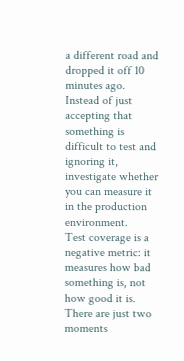a different road and dropped it off 10 minutes ago.
Instead of just accepting that something is difficult to test and ignoring it, investigate whether you can measure it in the production environment.
Test coverage is a negative metric: it measures how bad something is, not how good it is.
There are just two moments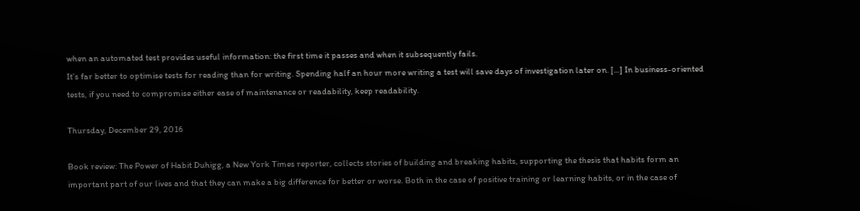when an automated test provides useful information: the first time it passes and when it subsequently fails.
It’s far better to optimise tests for reading than for writing. Spending half an hour more writing a test will save days of investigation later on. [...] In business-oriented tests, if you need to compromise either ease of maintenance or readability, keep readability.

Thursday, December 29, 2016

Book review: The Power of Habit Duhigg, a New York Times reporter, collects stories of building and breaking habits, supporting the thesis that habits form an important part of our lives and that they can make a big difference for better or worse. Both in the case of positive training or learning habits, or in the case of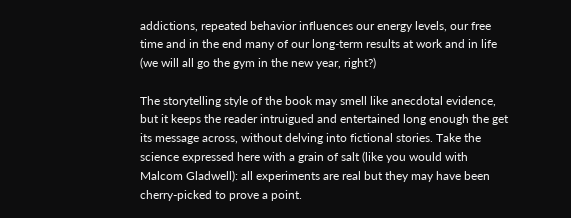addictions, repeated behavior influences our energy levels, our free time and in the end many of our long-term results at work and in life (we will all go the gym in the new year, right?)

The storytelling style of the book may smell like anecdotal evidence, but it keeps the reader intruigued and entertained long enough the get its message across, without delving into fictional stories. Take the science expressed here with a grain of salt (like you would with Malcom Gladwell): all experiments are real but they may have been cherry-picked to prove a point.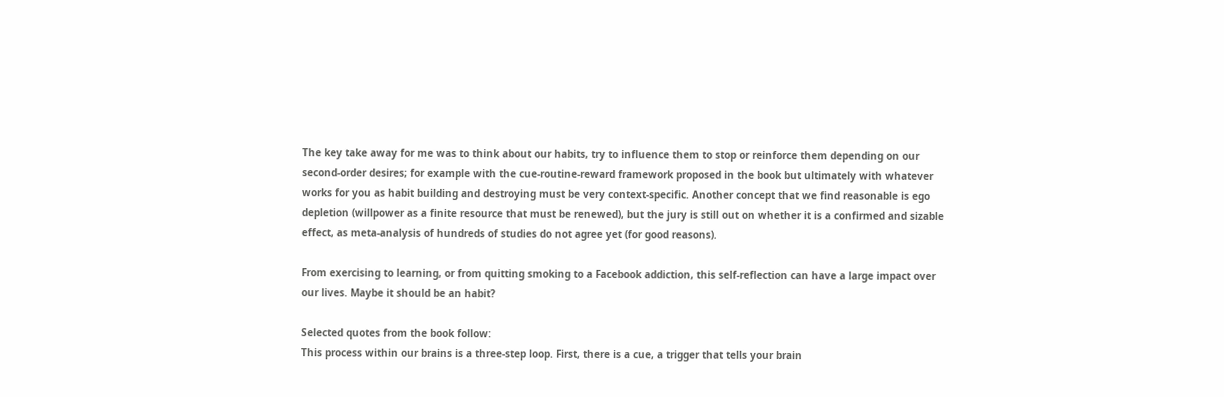The key take away for me was to think about our habits, try to influence them to stop or reinforce them depending on our second-order desires; for example with the cue-routine-reward framework proposed in the book but ultimately with whatever works for you as habit building and destroying must be very context-specific. Another concept that we find reasonable is ego depletion (willpower as a finite resource that must be renewed), but the jury is still out on whether it is a confirmed and sizable effect, as meta-analysis of hundreds of studies do not agree yet (for good reasons).

From exercising to learning, or from quitting smoking to a Facebook addiction, this self-reflection can have a large impact over our lives. Maybe it should be an habit?

Selected quotes from the book follow:
This process within our brains is a three-step loop. First, there is a cue, a trigger that tells your brain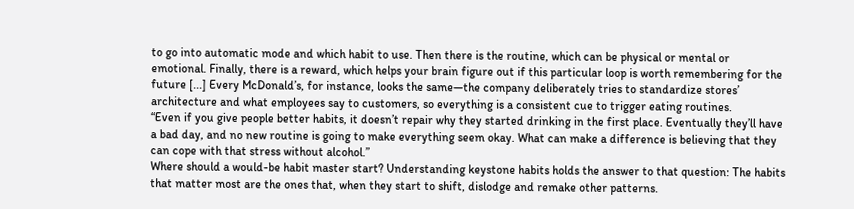to go into automatic mode and which habit to use. Then there is the routine, which can be physical or mental or emotional. Finally, there is a reward, which helps your brain figure out if this particular loop is worth remembering for the future [...] Every McDonald’s, for instance, looks the same—the company deliberately tries to standardize stores’ architecture and what employees say to customers, so everything is a consistent cue to trigger eating routines.
“Even if you give people better habits, it doesn’t repair why they started drinking in the first place. Eventually they’ll have a bad day, and no new routine is going to make everything seem okay. What can make a difference is believing that they can cope with that stress without alcohol.”
Where should a would-be habit master start? Understanding keystone habits holds the answer to that question: The habits that matter most are the ones that, when they start to shift, dislodge and remake other patterns.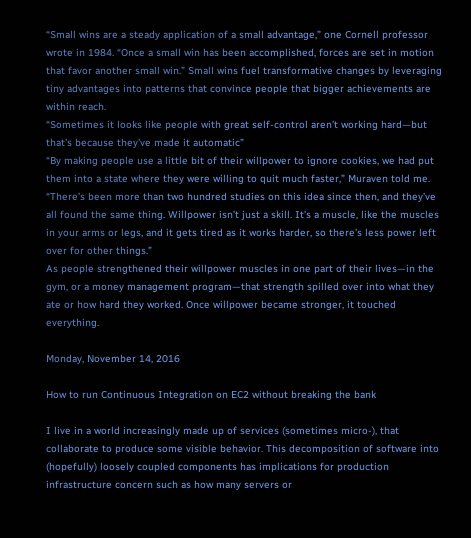“Small wins are a steady application of a small advantage,” one Cornell professor wrote in 1984. “Once a small win has been accomplished, forces are set in motion that favor another small win.” Small wins fuel transformative changes by leveraging tiny advantages into patterns that convince people that bigger achievements are within reach.
“Sometimes it looks like people with great self-control aren’t working hard—but that’s because they’ve made it automatic”
“By making people use a little bit of their willpower to ignore cookies, we had put them into a state where they were willing to quit much faster,” Muraven told me. “There’s been more than two hundred studies on this idea since then, and they’ve all found the same thing. Willpower isn’t just a skill. It’s a muscle, like the muscles in your arms or legs, and it gets tired as it works harder, so there’s less power left over for other things.”
As people strengthened their willpower muscles in one part of their lives—in the gym, or a money management program—that strength spilled over into what they ate or how hard they worked. Once willpower became stronger, it touched everything.

Monday, November 14, 2016

How to run Continuous Integration on EC2 without breaking the bank

I live in a world increasingly made up of services (sometimes micro-), that collaborate to produce some visible behavior. This decomposition of software into (hopefully) loosely coupled components has implications for production infrastructure concern such as how many servers or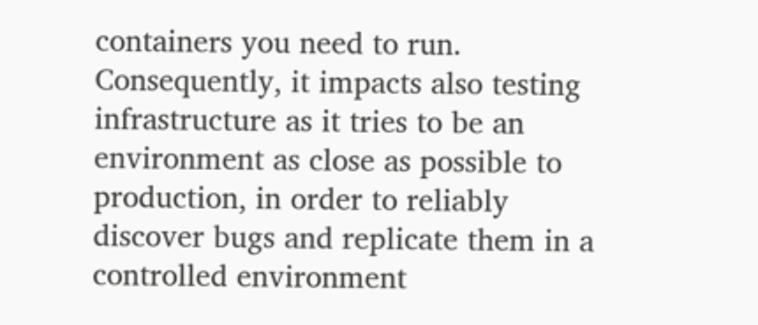containers you need to run.
Consequently, it impacts also testing infrastructure as it tries to be an environment as close as possible to production, in order to reliably discover bugs and replicate them in a controlled environment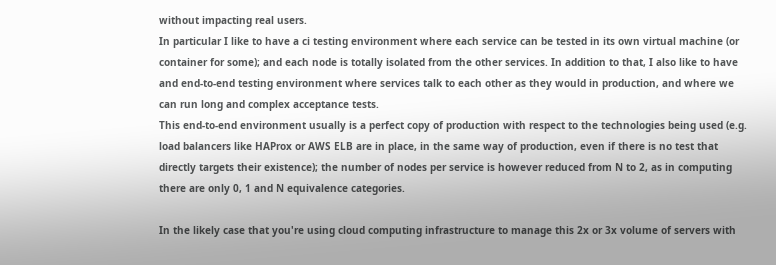without impacting real users.
In particular I like to have a ci testing environment where each service can be tested in its own virtual machine (or container for some); and each node is totally isolated from the other services. In addition to that, I also like to have and end-to-end testing environment where services talk to each other as they would in production, and where we can run long and complex acceptance tests.
This end-to-end environment usually is a perfect copy of production with respect to the technologies being used (e.g. load balancers like HAProx or AWS ELB are in place, in the same way of production, even if there is no test that directly targets their existence); the number of nodes per service is however reduced from N to 2, as in computing there are only 0, 1 and N equivalence categories.

In the likely case that you're using cloud computing infrastructure to manage this 2x or 3x volume of servers with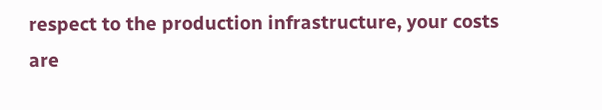respect to the production infrastructure, your costs are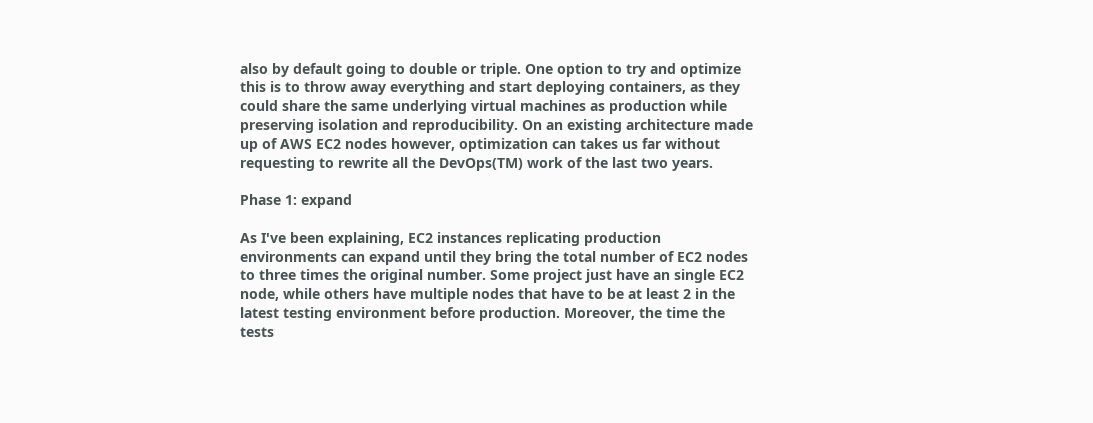also by default going to double or triple. One option to try and optimize this is to throw away everything and start deploying containers, as they could share the same underlying virtual machines as production while preserving isolation and reproducibility. On an existing architecture made up of AWS EC2 nodes however, optimization can takes us far without requesting to rewrite all the DevOps(TM) work of the last two years.

Phase 1: expand

As I've been explaining, EC2 instances replicating production environments can expand until they bring the total number of EC2 nodes to three times the original number. Some project just have an single EC2 node, while others have multiple nodes that have to be at least 2 in the latest testing environment before production. Moreover, the time the tests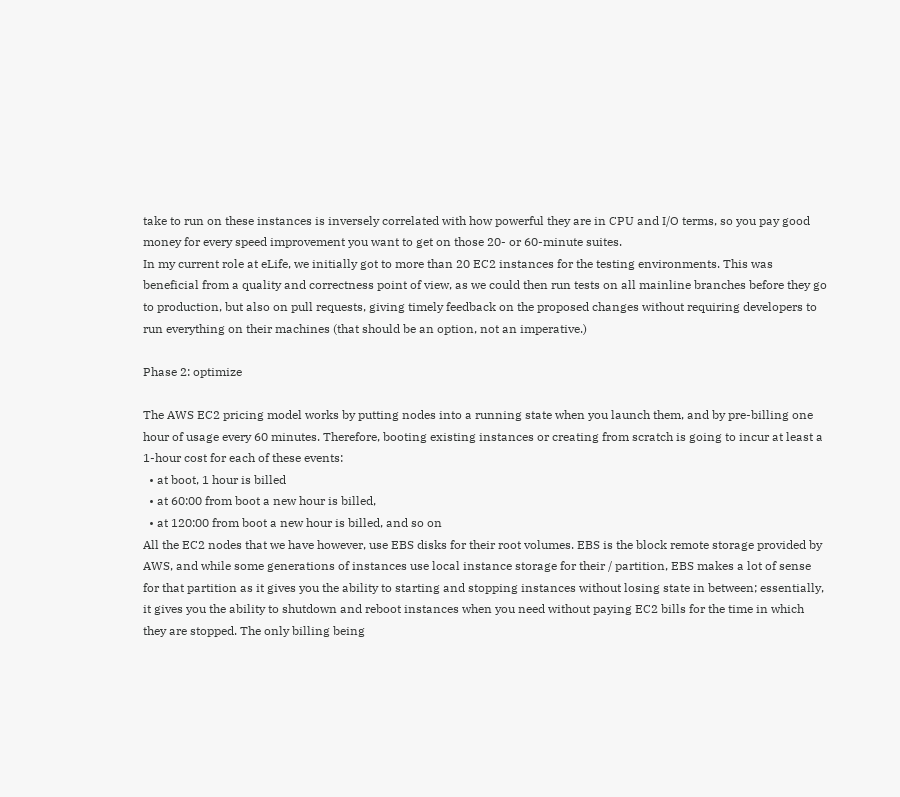take to run on these instances is inversely correlated with how powerful they are in CPU and I/O terms, so you pay good money for every speed improvement you want to get on those 20- or 60-minute suites.
In my current role at eLife, we initially got to more than 20 EC2 instances for the testing environments. This was beneficial from a quality and correctness point of view, as we could then run tests on all mainline branches before they go to production, but also on pull requests, giving timely feedback on the proposed changes without requiring developers to run everything on their machines (that should be an option, not an imperative.)

Phase 2: optimize

The AWS EC2 pricing model works by putting nodes into a running state when you launch them, and by pre-billing one hour of usage every 60 minutes. Therefore, booting existing instances or creating from scratch is going to incur at least a 1-hour cost for each of these events:
  • at boot, 1 hour is billed
  • at 60:00 from boot a new hour is billed,
  • at 120:00 from boot a new hour is billed, and so on
All the EC2 nodes that we have however, use EBS disks for their root volumes. EBS is the block remote storage provided by AWS, and while some generations of instances use local instance storage for their / partition, EBS makes a lot of sense for that partition as it gives you the ability to starting and stopping instances without losing state in between; essentially, it gives you the ability to shutdown and reboot instances when you need without paying EC2 bills for the time in which they are stopped. The only billing being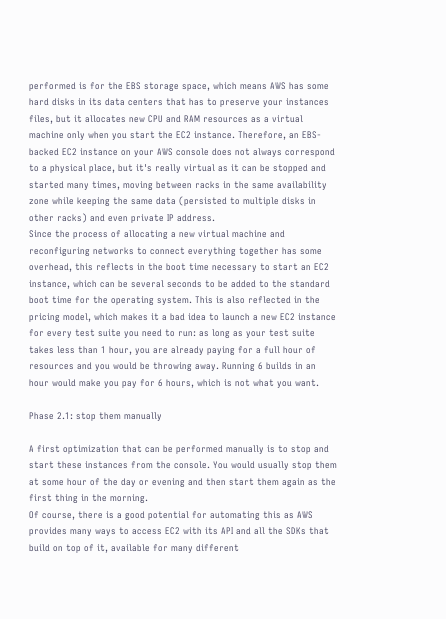performed is for the EBS storage space, which means AWS has some hard disks in its data centers that has to preserve your instances files, but it allocates new CPU and RAM resources as a virtual machine only when you start the EC2 instance. Therefore, an EBS-backed EC2 instance on your AWS console does not always correspond to a physical place, but it's really virtual as it can be stopped and started many times, moving between racks in the same availability zone while keeping the same data (persisted to multiple disks in other racks) and even private IP address.
Since the process of allocating a new virtual machine and reconfiguring networks to connect everything together has some overhead, this reflects in the boot time necessary to start an EC2 instance, which can be several seconds to be added to the standard boot time for the operating system. This is also reflected in the pricing model, which makes it a bad idea to launch a new EC2 instance for every test suite you need to run: as long as your test suite takes less than 1 hour, you are already paying for a full hour of resources and you would be throwing away. Running 6 builds in an hour would make you pay for 6 hours, which is not what you want.

Phase 2.1: stop them manually

A first optimization that can be performed manually is to stop and start these instances from the console. You would usually stop them at some hour of the day or evening and then start them again as the first thing in the morning.
Of course, there is a good potential for automating this as AWS provides many ways to access EC2 with its API and all the SDKs that build on top of it, available for many different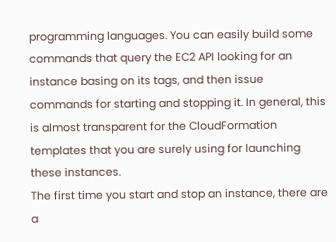programming languages. You can easily build some commands that query the EC2 API looking for an instance basing on its tags, and then issue commands for starting and stopping it. In general, this is almost transparent for the CloudFormation templates that you are surely using for launching these instances.
The first time you start and stop an instance, there are a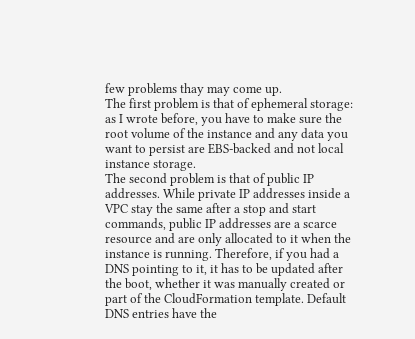few problems thay may come up.
The first problem is that of ephemeral storage: as I wrote before, you have to make sure the root volume of the instance and any data you want to persist are EBS-backed and not local instance storage.
The second problem is that of public IP addresses. While private IP addresses inside a VPC stay the same after a stop and start commands, public IP addresses are a scarce resource and are only allocated to it when the instance is running. Therefore, if you had a DNS pointing to it, it has to be updated after the boot, whether it was manually created or part of the CloudFormation template. Default DNS entries have the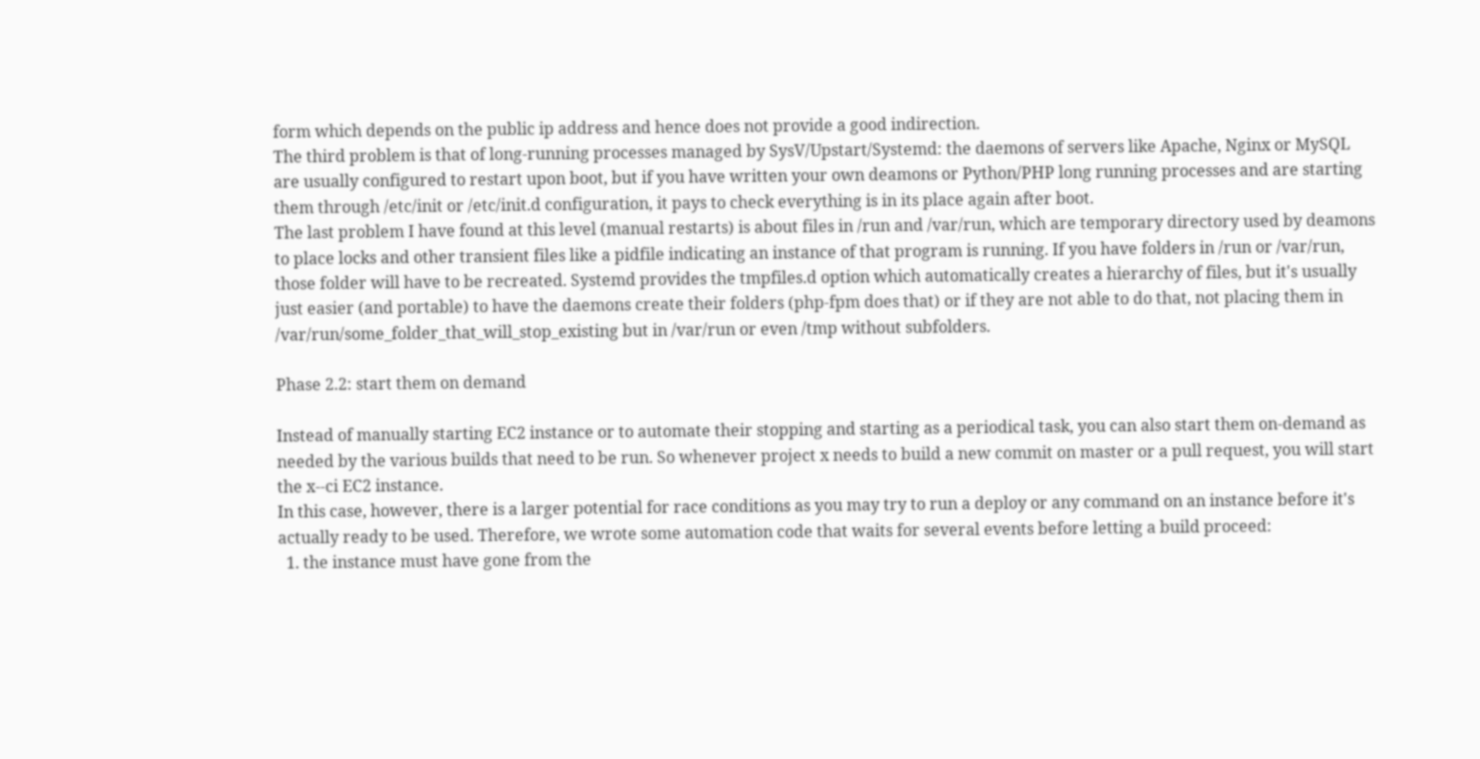form which depends on the public ip address and hence does not provide a good indirection.
The third problem is that of long-running processes managed by SysV/Upstart/Systemd: the daemons of servers like Apache, Nginx or MySQL are usually configured to restart upon boot, but if you have written your own deamons or Python/PHP long running processes and are starting them through /etc/init or /etc/init.d configuration, it pays to check everything is in its place again after boot.
The last problem I have found at this level (manual restarts) is about files in /run and /var/run, which are temporary directory used by deamons to place locks and other transient files like a pidfile indicating an instance of that program is running. If you have folders in /run or /var/run, those folder will have to be recreated. Systemd provides the tmpfiles.d option which automatically creates a hierarchy of files, but it's usually just easier (and portable) to have the daemons create their folders (php-fpm does that) or if they are not able to do that, not placing them in /var/run/some_folder_that_will_stop_existing but in /var/run or even /tmp without subfolders.

Phase 2.2: start them on demand

Instead of manually starting EC2 instance or to automate their stopping and starting as a periodical task, you can also start them on-demand as needed by the various builds that need to be run. So whenever project x needs to build a new commit on master or a pull request, you will start the x--ci EC2 instance.
In this case, however, there is a larger potential for race conditions as you may try to run a deploy or any command on an instance before it's actually ready to be used. Therefore, we wrote some automation code that waits for several events before letting a build proceed:
  1. the instance must have gone from the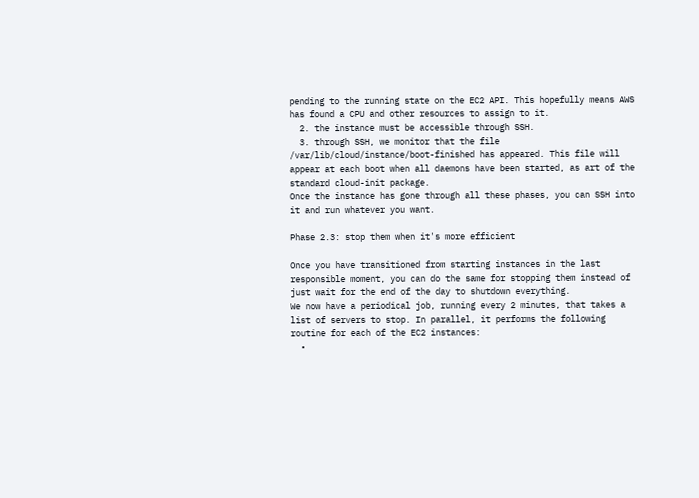pending to the running state on the EC2 API. This hopefully means AWS has found a CPU and other resources to assign to it.
  2. the instance must be accessible through SSH.
  3. through SSH, we monitor that the file /var/lib/cloud/instance/boot-finished has appeared. This file will appear at each boot when all daemons have been started, as art of the standard cloud-init package.
Once the instance has gone through all these phases, you can SSH into it and run whatever you want.

Phase 2.3: stop them when it's more efficient

Once you have transitioned from starting instances in the last responsible moment, you can do the same for stopping them instead of just wait for the end of the day to shutdown everything.
We now have a periodical job, running every 2 minutes, that takes a list of servers to stop. In parallel, it performs the following routine for each of the EC2 instances:
  •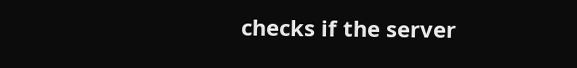checks if the server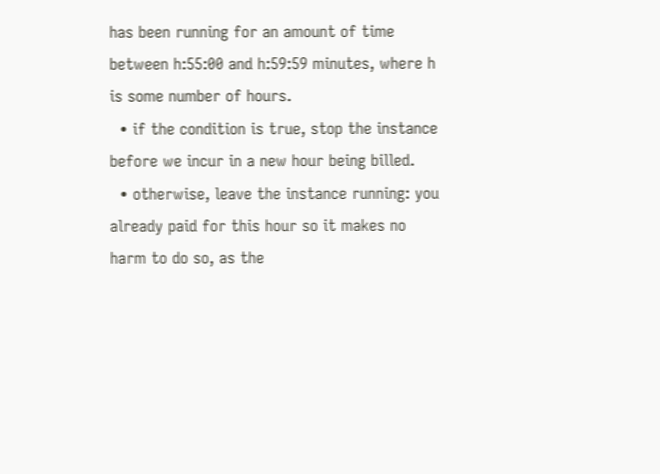has been running for an amount of time between h:55:00 and h:59:59 minutes, where h is some number of hours.
  • if the condition is true, stop the instance before we incur in a new hour being billed.
  • otherwise, leave the instance running: you already paid for this hour so it makes no harm to do so, as the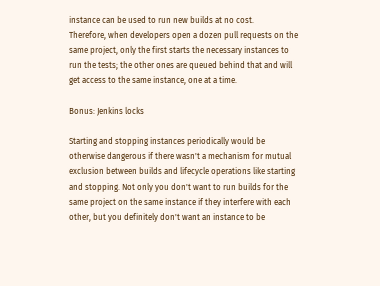instance can be used to run new builds at no cost.
Therefore, when developers open a dozen pull requests on the same project, only the first starts the necessary instances to run the tests; the other ones are queued behind that and will get access to the same instance, one at a time.

Bonus: Jenkins locks

Starting and stopping instances periodically would be otherwise dangerous if there wasn't a mechanism for mutual exclusion between builds and lifecycle operations like starting and stopping. Not only you don't want to run builds for the same project on the same instance if they interfere with each other, but you definitely don't want an instance to be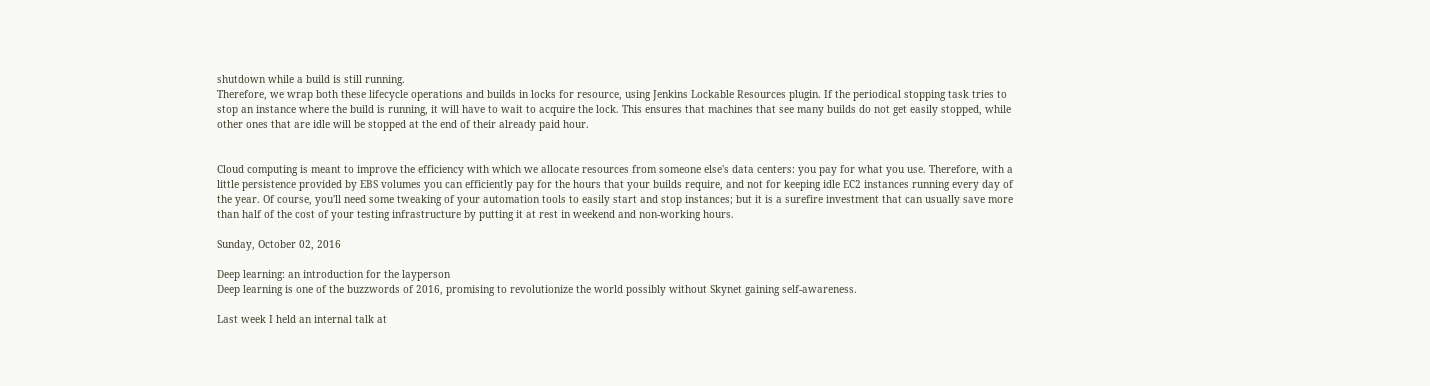shutdown while a build is still running.
Therefore, we wrap both these lifecycle operations and builds in locks for resource, using Jenkins Lockable Resources plugin. If the periodical stopping task tries to stop an instance where the build is running, it will have to wait to acquire the lock. This ensures that machines that see many builds do not get easily stopped, while other ones that are idle will be stopped at the end of their already paid hour.


Cloud computing is meant to improve the efficiency with which we allocate resources from someone else's data centers: you pay for what you use. Therefore, with a little persistence provided by EBS volumes you can efficiently pay for the hours that your builds require, and not for keeping idle EC2 instances running every day of the year. Of course, you'll need some tweaking of your automation tools to easily start and stop instances; but it is a surefire investment that can usually save more than half of the cost of your testing infrastructure by putting it at rest in weekend and non-working hours.

Sunday, October 02, 2016

Deep learning: an introduction for the layperson
Deep learning is one of the buzzwords of 2016, promising to revolutionize the world possibly without Skynet gaining self-awareness.

Last week I held an internal talk at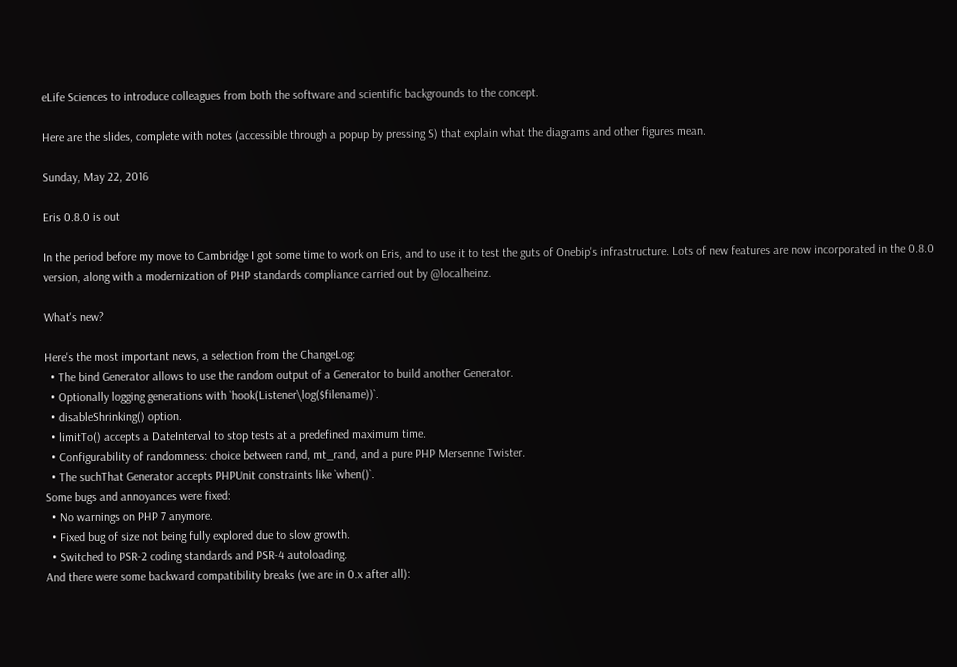eLife Sciences to introduce colleagues from both the software and scientific backgrounds to the concept.

Here are the slides, complete with notes (accessible through a popup by pressing S) that explain what the diagrams and other figures mean.

Sunday, May 22, 2016

Eris 0.8.0 is out

In the period before my move to Cambridge I got some time to work on Eris, and to use it to test the guts of Onebip's infrastructure. Lots of new features are now incorporated in the 0.8.0 version, along with a modernization of PHP standards compliance carried out by @localheinz.

What's new?

Here's the most important news, a selection from the ChangeLog:
  • The bind Generator allows to use the random output of a Generator to build another Generator.
  • Optionally logging generations with `hook(Listener\log($filename))`.
  • disableShrinking() option.
  • limitTo() accepts a DateInterval to stop tests at a predefined maximum time.
  • Configurability of randomness: choice between rand, mt_rand, and a pure PHP Mersenne Twister.
  • The suchThat Generator accepts PHPUnit constraints like `when()`.
Some bugs and annoyances were fixed:
  • No warnings on PHP 7 anymore.
  • Fixed bug of size not being fully explored due to slow growth.
  • Switched to PSR-2 coding standards and PSR-4 autoloading.
And there were some backward compatibility breaks (we are in 0.x after all):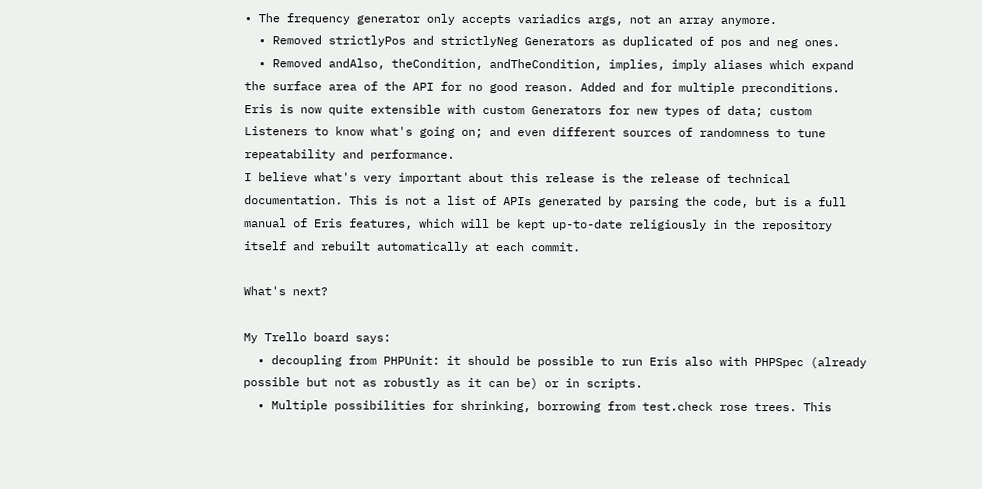• The frequency generator only accepts variadics args, not an array anymore.
  • Removed strictlyPos and strictlyNeg Generators as duplicated of pos and neg ones.
  • Removed andAlso, theCondition, andTheCondition, implies, imply aliases which expand the surface area of the API for no good reason. Added and for multiple preconditions.
Eris is now quite extensible with custom Generators for new types of data; custom Listeners to know what's going on; and even different sources of randomness to tune repeatability and performance.
I believe what's very important about this release is the release of technical documentation. This is not a list of APIs generated by parsing the code, but is a full manual of Eris features, which will be kept up-to-date religiously in the repository itself and rebuilt automatically at each commit.

What's next?

My Trello board says:
  • decoupling from PHPUnit: it should be possible to run Eris also with PHPSpec (already possible but not as robustly as it can be) or in scripts.
  • Multiple possibilities for shrinking, borrowing from test.check rose trees. This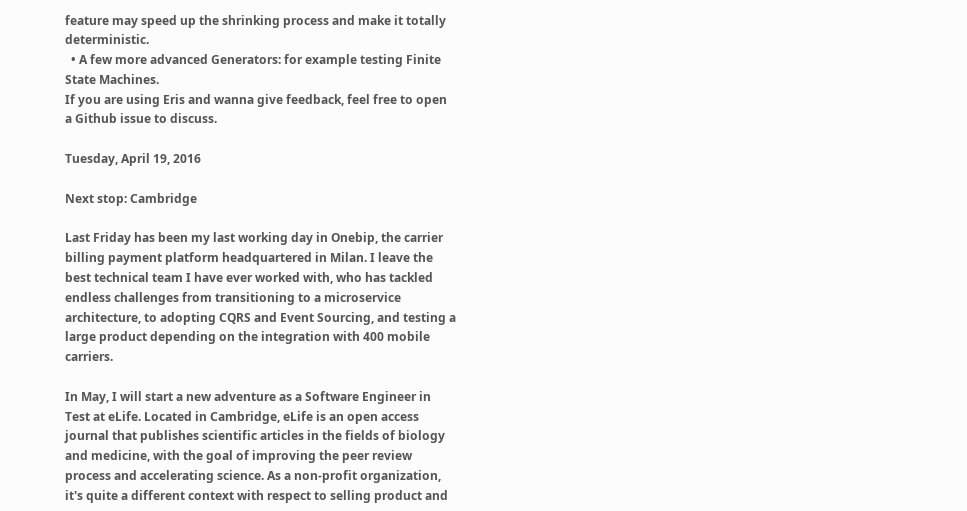feature may speed up the shrinking process and make it totally deterministic.
  • A few more advanced Generators: for example testing Finite State Machines.
If you are using Eris and wanna give feedback, feel free to open a Github issue to discuss.

Tuesday, April 19, 2016

Next stop: Cambridge

Last Friday has been my last working day in Onebip, the carrier billing payment platform headquartered in Milan. I leave the best technical team I have ever worked with, who has tackled endless challenges from transitioning to a microservice architecture, to adopting CQRS and Event Sourcing, and testing a large product depending on the integration with 400 mobile carriers.

In May, I will start a new adventure as a Software Engineer in Test at eLife. Located in Cambridge, eLife is an open access journal that publishes scientific articles in the fields of biology and medicine, with the goal of improving the peer review process and accelerating science. As a non-profit organization, it's quite a different context with respect to selling product and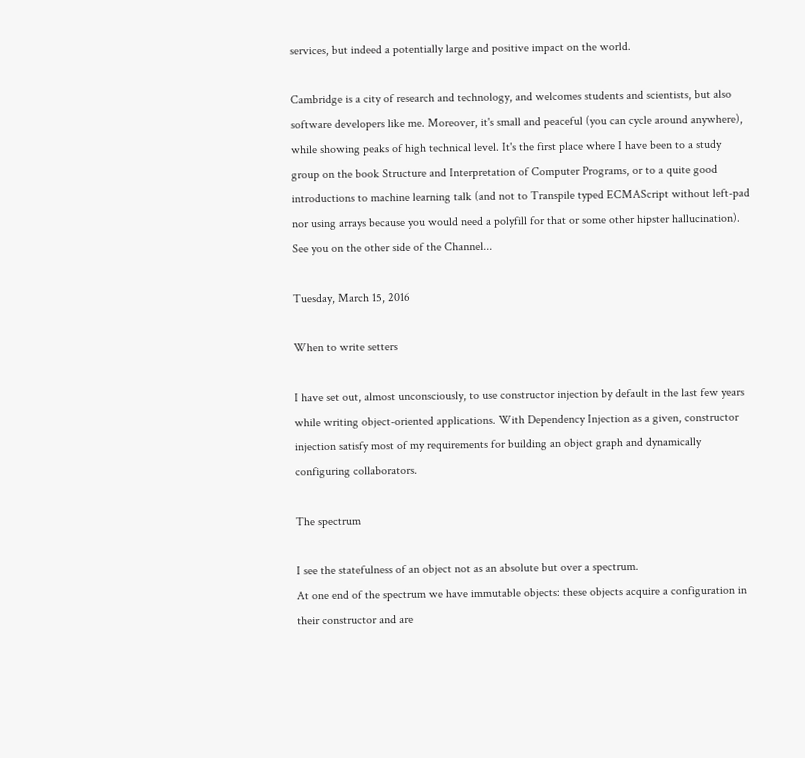services, but indeed a potentially large and positive impact on the world.

Cambridge is a city of research and technology, and welcomes students and scientists, but also software developers like me. Moreover, it's small and peaceful (you can cycle around anywhere), while showing peaks of high technical level. It's the first place where I have been to a study group on the book Structure and Interpretation of Computer Programs, or to a quite good introductions to machine learning talk (and not to Transpile typed ECMAScript without left-pad nor using arrays because you would need a polyfill for that or some other hipster hallucination).
See you on the other side of the Channel...

Tuesday, March 15, 2016

When to write setters

I have set out, almost unconsciously, to use constructor injection by default in the last few years while writing object-oriented applications. With Dependency Injection as a given, constructor injection satisfy most of my requirements for building an object graph and dynamically configuring collaborators.

The spectrum

I see the statefulness of an object not as an absolute but over a spectrum.
At one end of the spectrum we have immutable objects: these objects acquire a configuration in their constructor and are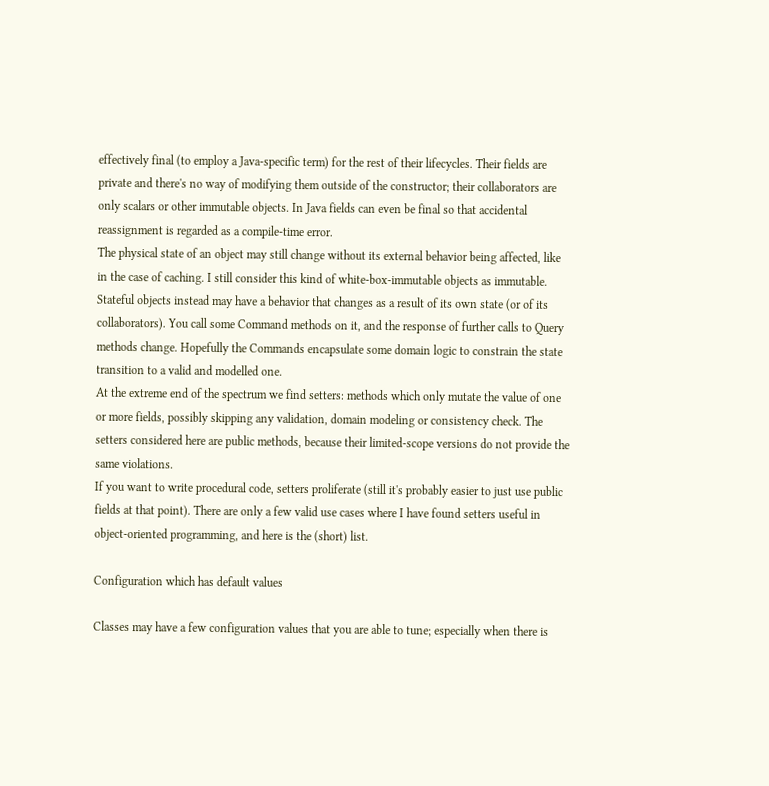effectively final (to employ a Java-specific term) for the rest of their lifecycles. Their fields are private and there's no way of modifying them outside of the constructor; their collaborators are only scalars or other immutable objects. In Java fields can even be final so that accidental reassignment is regarded as a compile-time error.
The physical state of an object may still change without its external behavior being affected, like in the case of caching. I still consider this kind of white-box-immutable objects as immutable.
Stateful objects instead may have a behavior that changes as a result of its own state (or of its collaborators). You call some Command methods on it, and the response of further calls to Query methods change. Hopefully the Commands encapsulate some domain logic to constrain the state transition to a valid and modelled one.
At the extreme end of the spectrum we find setters: methods which only mutate the value of one or more fields, possibly skipping any validation, domain modeling or consistency check. The setters considered here are public methods, because their limited-scope versions do not provide the same violations.
If you want to write procedural code, setters proliferate (still it's probably easier to just use public fields at that point). There are only a few valid use cases where I have found setters useful in object-oriented programming, and here is the (short) list.

Configuration which has default values

Classes may have a few configuration values that you are able to tune; especially when there is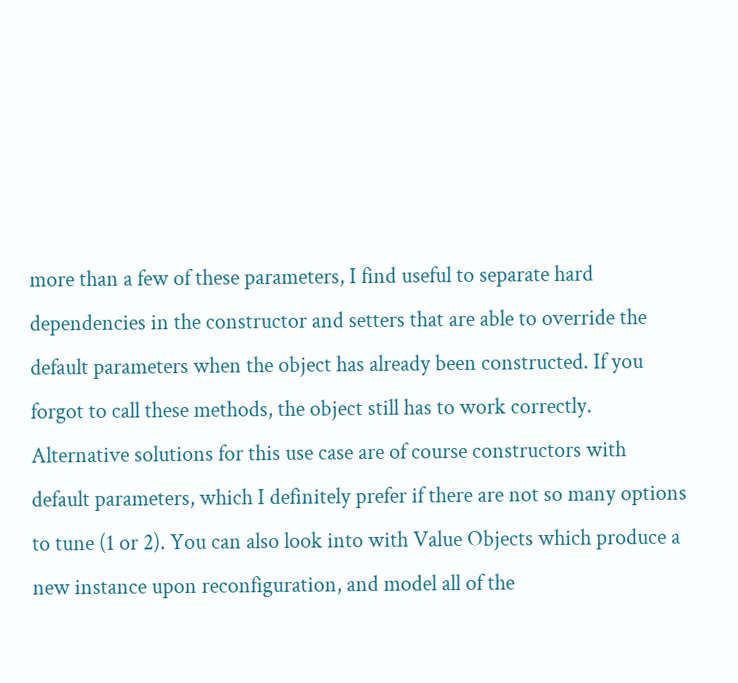more than a few of these parameters, I find useful to separate hard dependencies in the constructor and setters that are able to override the default parameters when the object has already been constructed. If you forgot to call these methods, the object still has to work correctly.
Alternative solutions for this use case are of course constructors with default parameters, which I definitely prefer if there are not so many options to tune (1 or 2). You can also look into with Value Objects which produce a new instance upon reconfiguration, and model all of the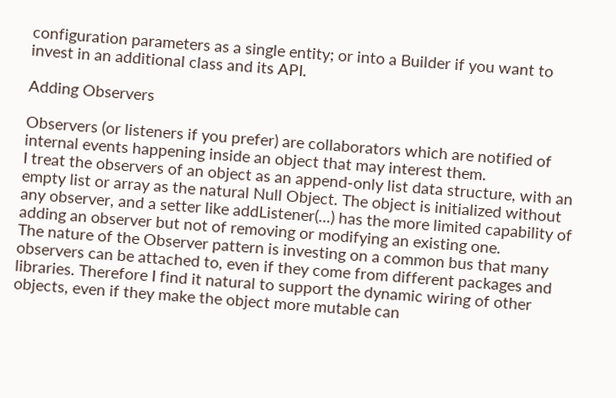configuration parameters as a single entity; or into a Builder if you want to invest in an additional class and its API.

Adding Observers

Observers (or listeners if you prefer) are collaborators which are notified of internal events happening inside an object that may interest them.
I treat the observers of an object as an append-only list data structure, with an empty list or array as the natural Null Object. The object is initialized without any observer, and a setter like addListener(...) has the more limited capability of adding an observer but not of removing or modifying an existing one.
The nature of the Observer pattern is investing on a common bus that many observers can be attached to, even if they come from different packages and libraries. Therefore I find it natural to support the dynamic wiring of other objects, even if they make the object more mutable can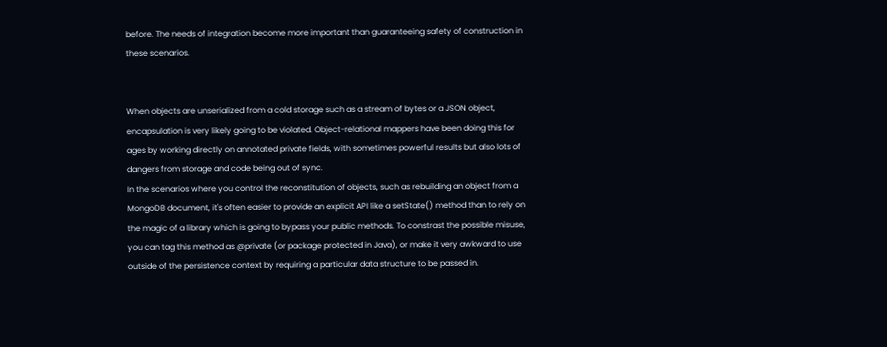before. The needs of integration become more important than guaranteeing safety of construction in these scenarios.


When objects are unserialized from a cold storage such as a stream of bytes or a JSON object, encapsulation is very likely going to be violated. Object-relational mappers have been doing this for ages by working directly on annotated private fields, with sometimes powerful results but also lots of dangers from storage and code being out of sync.
In the scenarios where you control the reconstitution of objects, such as rebuilding an object from a MongoDB document, it's often easier to provide an explicit API like a setState() method than to rely on the magic of a library which is going to bypass your public methods. To constrast the possible misuse, you can tag this method as @private (or package protected in Java), or make it very awkward to use outside of the persistence context by requiring a particular data structure to be passed in.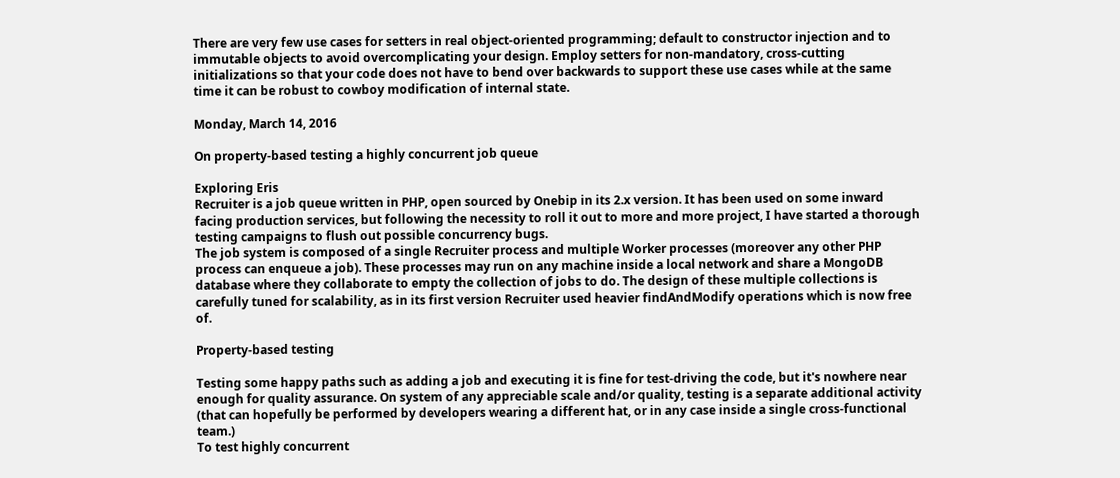There are very few use cases for setters in real object-oriented programming; default to constructor injection and to immutable objects to avoid overcomplicating your design. Employ setters for non-mandatory, cross-cutting initializations so that your code does not have to bend over backwards to support these use cases while at the same time it can be robust to cowboy modification of internal state.

Monday, March 14, 2016

On property-based testing a highly concurrent job queue

Exploring Eris
Recruiter is a job queue written in PHP, open sourced by Onebip in its 2.x version. It has been used on some inward facing production services, but following the necessity to roll it out to more and more project, I have started a thorough testing campaigns to flush out possible concurrency bugs.
The job system is composed of a single Recruiter process and multiple Worker processes (moreover any other PHP process can enqueue a job). These processes may run on any machine inside a local network and share a MongoDB database where they collaborate to empty the collection of jobs to do. The design of these multiple collections is carefully tuned for scalability, as in its first version Recruiter used heavier findAndModify operations which is now free of.

Property-based testing

Testing some happy paths such as adding a job and executing it is fine for test-driving the code, but it's nowhere near enough for quality assurance. On system of any appreciable scale and/or quality, testing is a separate additional activity (that can hopefully be performed by developers wearing a different hat, or in any case inside a single cross-functional team.)
To test highly concurrent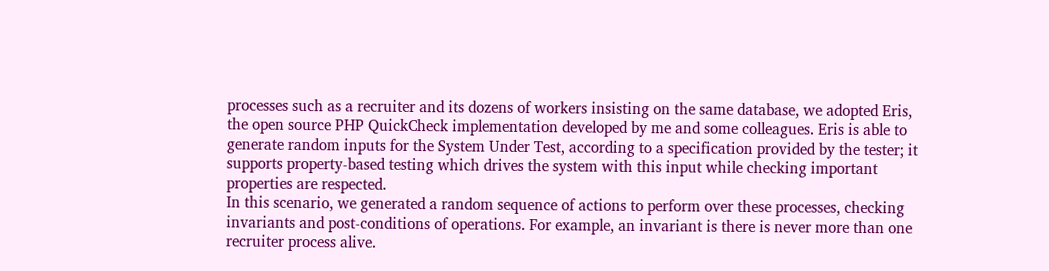processes such as a recruiter and its dozens of workers insisting on the same database, we adopted Eris, the open source PHP QuickCheck implementation developed by me and some colleagues. Eris is able to generate random inputs for the System Under Test, according to a specification provided by the tester; it supports property-based testing which drives the system with this input while checking important properties are respected.
In this scenario, we generated a random sequence of actions to perform over these processes, checking invariants and post-conditions of operations. For example, an invariant is there is never more than one recruiter process alive.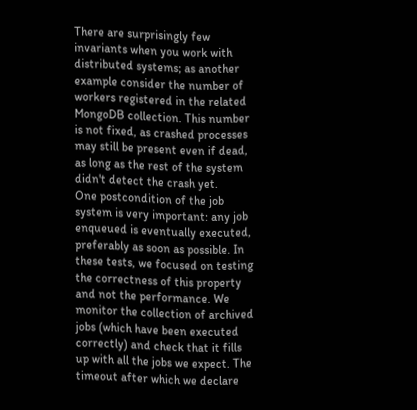There are surprisingly few invariants when you work with distributed systems; as another example consider the number of workers registered in the related MongoDB collection. This number is not fixed, as crashed processes may still be present even if dead, as long as the rest of the system didn't detect the crash yet.
One postcondition of the job system is very important: any job enqueued is eventually executed, preferably as soon as possible. In these tests, we focused on testing the correctness of this property and not the performance. We monitor the collection of archived jobs (which have been executed correctly) and check that it fills up with all the jobs we expect. The timeout after which we declare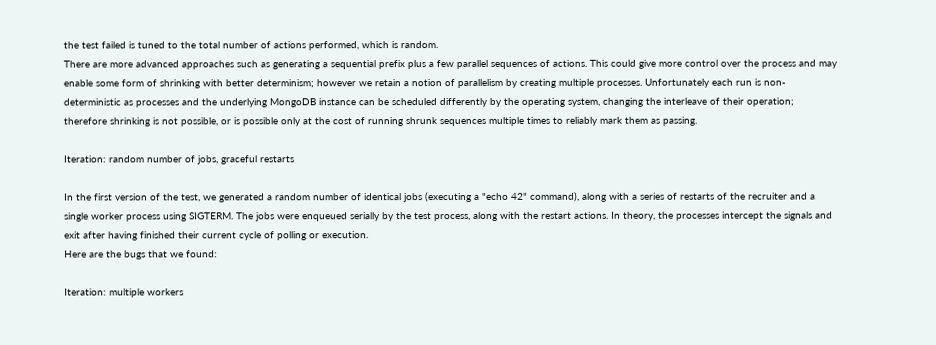the test failed is tuned to the total number of actions performed, which is random.
There are more advanced approaches such as generating a sequential prefix plus a few parallel sequences of actions. This could give more control over the process and may enable some form of shrinking with better determinism; however we retain a notion of parallelism by creating multiple processes. Unfortunately each run is non-deterministic as processes and the underlying MongoDB instance can be scheduled differently by the operating system, changing the interleave of their operation; therefore shrinking is not possible, or is possible only at the cost of running shrunk sequences multiple times to reliably mark them as passing.

Iteration: random number of jobs, graceful restarts

In the first version of the test, we generated a random number of identical jobs (executing a "echo 42" command), along with a series of restarts of the recruiter and a single worker process using SIGTERM. The jobs were enqueued serially by the test process, along with the restart actions. In theory, the processes intercept the signals and exit after having finished their current cycle of polling or execution.
Here are the bugs that we found:

Iteration: multiple workers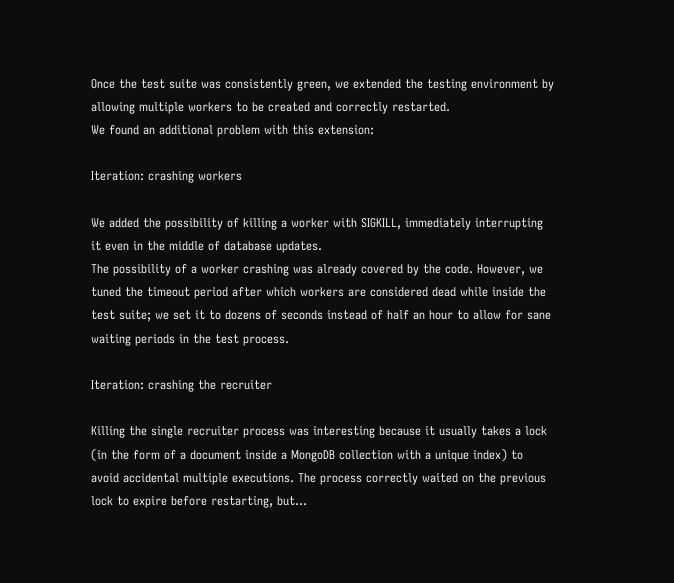Once the test suite was consistently green, we extended the testing environment by allowing multiple workers to be created and correctly restarted.
We found an additional problem with this extension:

Iteration: crashing workers

We added the possibility of killing a worker with SIGKILL, immediately interrupting it even in the middle of database updates.
The possibility of a worker crashing was already covered by the code. However, we tuned the timeout period after which workers are considered dead while inside the test suite; we set it to dozens of seconds instead of half an hour to allow for sane waiting periods in the test process.

Iteration: crashing the recruiter

Killing the single recruiter process was interesting because it usually takes a lock (in the form of a document inside a MongoDB collection with a unique index) to avoid accidental multiple executions. The process correctly waited on the previous lock to expire before restarting, but...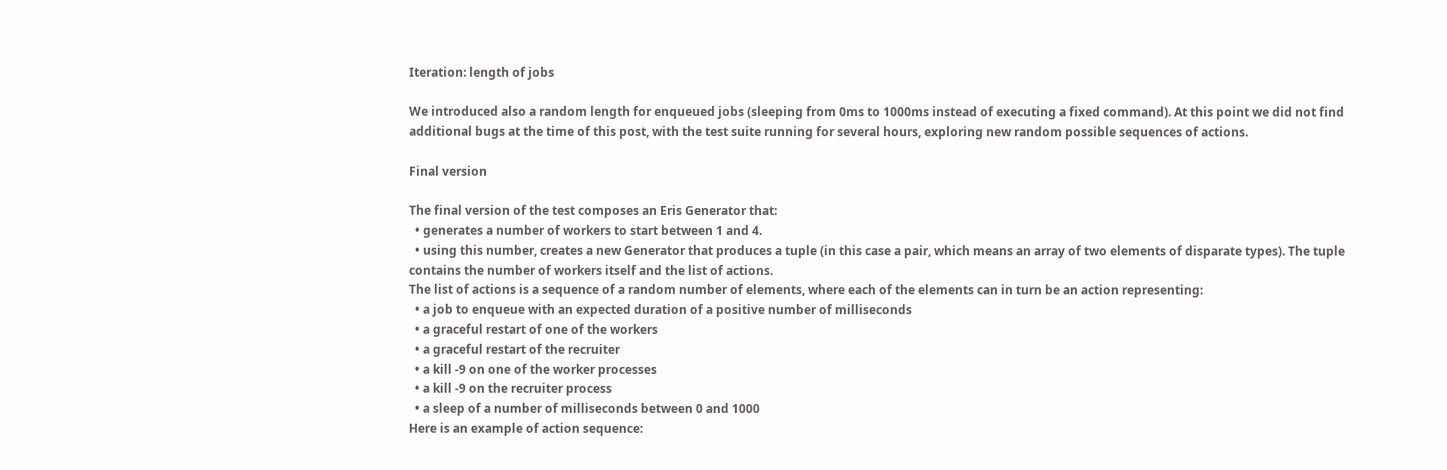Iteration: length of jobs

We introduced also a random length for enqueued jobs (sleeping from 0ms to 1000ms instead of executing a fixed command). At this point we did not find additional bugs at the time of this post, with the test suite running for several hours, exploring new random possible sequences of actions.

Final version

The final version of the test composes an Eris Generator that:
  • generates a number of workers to start between 1 and 4.
  • using this number, creates a new Generator that produces a tuple (in this case a pair, which means an array of two elements of disparate types). The tuple contains the number of workers itself and the list of actions.
The list of actions is a sequence of a random number of elements, where each of the elements can in turn be an action representing:
  • a job to enqueue with an expected duration of a positive number of milliseconds
  • a graceful restart of one of the workers
  • a graceful restart of the recruiter
  • a kill -9 on one of the worker processes
  • a kill -9 on the recruiter process
  • a sleep of a number of milliseconds between 0 and 1000
Here is an example of action sequence: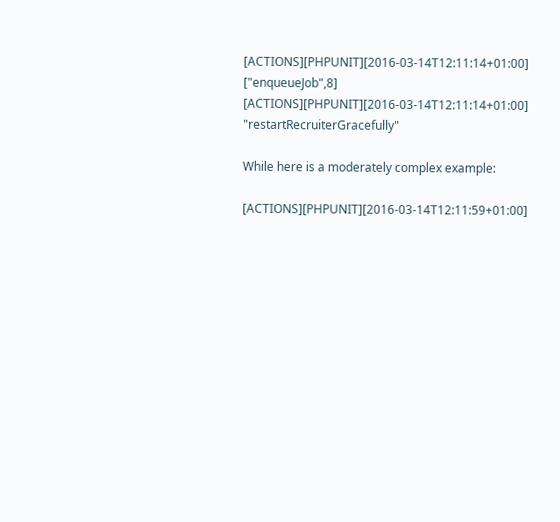[ACTIONS][PHPUNIT][2016-03-14T12:11:14+01:00] ["enqueueJob",8]
[ACTIONS][PHPUNIT][2016-03-14T12:11:14+01:00] "restartRecruiterGracefully"

While here is a moderately complex example:

[ACTIONS][PHPUNIT][2016-03-14T12:11:59+01:00]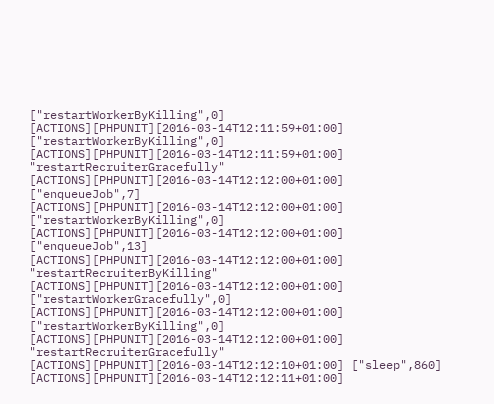["restartWorkerByKilling",0]
[ACTIONS][PHPUNIT][2016-03-14T12:11:59+01:00] ["restartWorkerByKilling",0]
[ACTIONS][PHPUNIT][2016-03-14T12:11:59+01:00] "restartRecruiterGracefully"
[ACTIONS][PHPUNIT][2016-03-14T12:12:00+01:00] ["enqueueJob",7]
[ACTIONS][PHPUNIT][2016-03-14T12:12:00+01:00] ["restartWorkerByKilling",0]
[ACTIONS][PHPUNIT][2016-03-14T12:12:00+01:00] ["enqueueJob",13]
[ACTIONS][PHPUNIT][2016-03-14T12:12:00+01:00] "restartRecruiterByKilling"
[ACTIONS][PHPUNIT][2016-03-14T12:12:00+01:00] ["restartWorkerGracefully",0]
[ACTIONS][PHPUNIT][2016-03-14T12:12:00+01:00] ["restartWorkerByKilling",0]
[ACTIONS][PHPUNIT][2016-03-14T12:12:00+01:00] "restartRecruiterGracefully"
[ACTIONS][PHPUNIT][2016-03-14T12:12:10+01:00] ["sleep",860]
[ACTIONS][PHPUNIT][2016-03-14T12:12:11+01:00]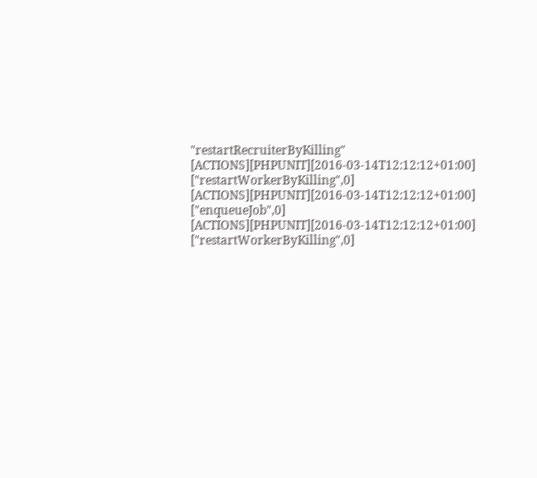"restartRecruiterByKilling"
[ACTIONS][PHPUNIT][2016-03-14T12:12:12+01:00] ["restartWorkerByKilling",0]
[ACTIONS][PHPUNIT][2016-03-14T12:12:12+01:00] ["enqueueJob",0]
[ACTIONS][PHPUNIT][2016-03-14T12:12:12+01:00] ["restartWorkerByKilling",0]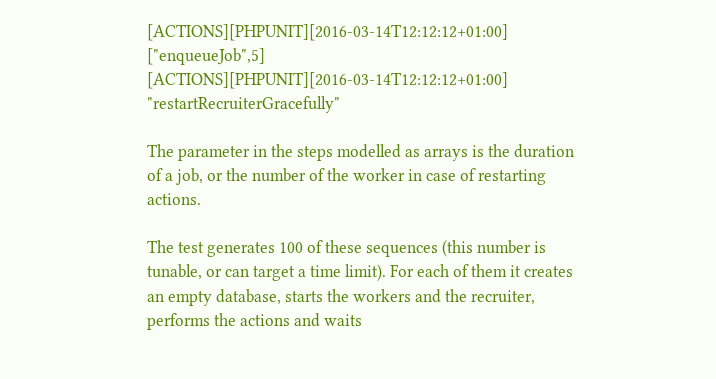[ACTIONS][PHPUNIT][2016-03-14T12:12:12+01:00] ["enqueueJob",5]
[ACTIONS][PHPUNIT][2016-03-14T12:12:12+01:00] "restartRecruiterGracefully"

The parameter in the steps modelled as arrays is the duration of a job, or the number of the worker in case of restarting actions.

The test generates 100 of these sequences (this number is tunable, or can target a time limit). For each of them it creates an empty database, starts the workers and the recruiter, performs the actions and waits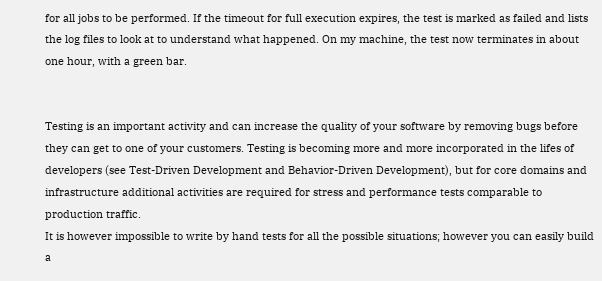for all jobs to be performed. If the timeout for full execution expires, the test is marked as failed and lists the log files to look at to understand what happened. On my machine, the test now terminates in about one hour, with a green bar.


Testing is an important activity and can increase the quality of your software by removing bugs before they can get to one of your customers. Testing is becoming more and more incorporated in the lifes of developers (see Test-Driven Development and Behavior-Driven Development), but for core domains and infrastructure additional activities are required for stress and performance tests comparable to production traffic.
It is however impossible to write by hand tests for all the possible situations; however you can easily build a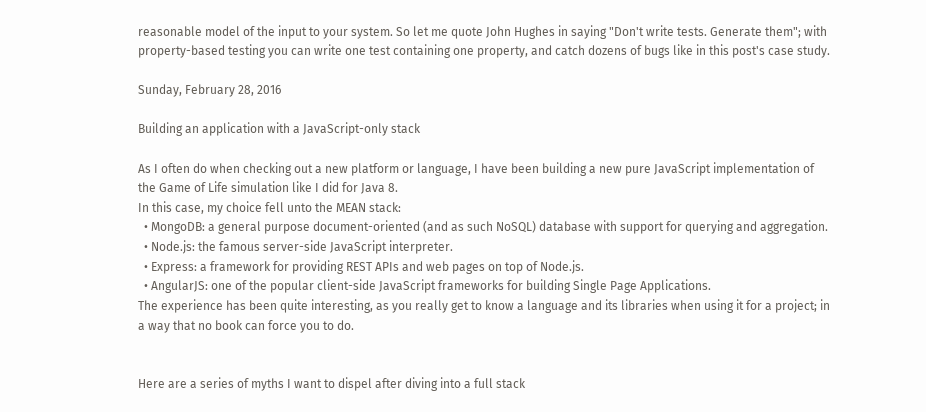reasonable model of the input to your system. So let me quote John Hughes in saying "Don't write tests. Generate them"; with property-based testing you can write one test containing one property, and catch dozens of bugs like in this post's case study.

Sunday, February 28, 2016

Building an application with a JavaScript-only stack

As I often do when checking out a new platform or language, I have been building a new pure JavaScript implementation of the Game of Life simulation like I did for Java 8.
In this case, my choice fell unto the MEAN stack:
  • MongoDB: a general purpose document-oriented (and as such NoSQL) database with support for querying and aggregation.
  • Node.js: the famous server-side JavaScript interpreter.
  • Express: a framework for providing REST APIs and web pages on top of Node.js.
  • AngularJS: one of the popular client-side JavaScript frameworks for building Single Page Applications.
The experience has been quite interesting, as you really get to know a language and its libraries when using it for a project; in a way that no book can force you to do.


Here are a series of myths I want to dispel after diving into a full stack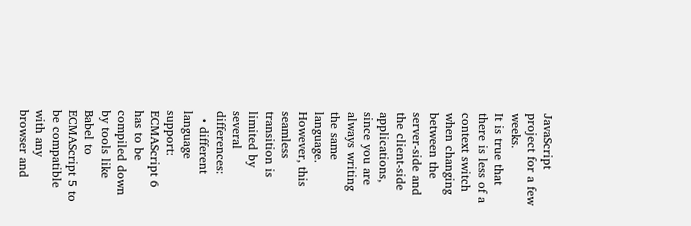JavaScript project for a few weeks.
It is true that there is less of a context switch when changing between the server-side and the client-side applications, since you are always writing the same language. However, this seamless transition is limited by several differences:
  • different language support: ECMAScript 6 has to be compiled down by tools like Babel to ECMAScript 5 to be compatible with any browser and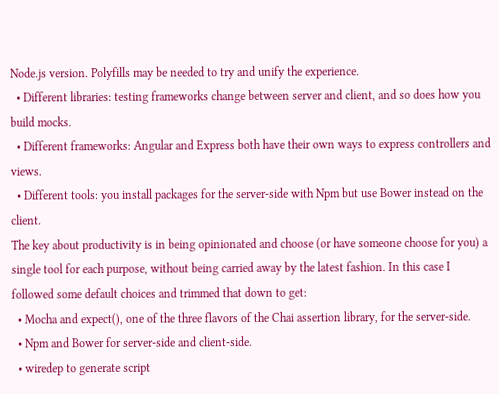Node.js version. Polyfills may be needed to try and unify the experience.
  • Different libraries: testing frameworks change between server and client, and so does how you build mocks.
  • Different frameworks: Angular and Express both have their own ways to express controllers and views.
  • Different tools: you install packages for the server-side with Npm but use Bower instead on the client.
The key about productivity is in being opinionated and choose (or have someone choose for you) a single tool for each purpose, without being carried away by the latest fashion. In this case I followed some default choices and trimmed that down to get:
  • Mocha and expect(), one of the three flavors of the Chai assertion library, for the server-side.
  • Npm and Bower for server-side and client-side.
  • wiredep to generate script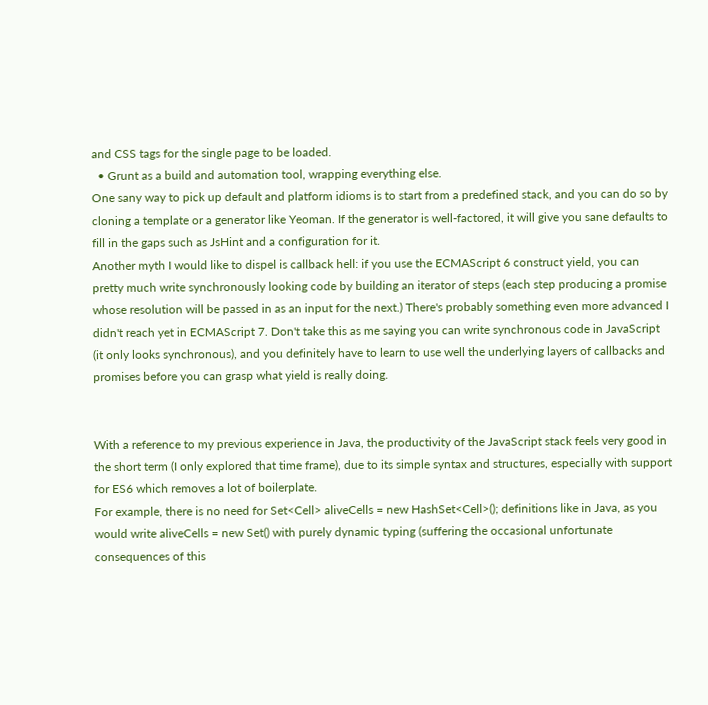and CSS tags for the single page to be loaded.
  • Grunt as a build and automation tool, wrapping everything else.
One sany way to pick up default and platform idioms is to start from a predefined stack, and you can do so by cloning a template or a generator like Yeoman. If the generator is well-factored, it will give you sane defaults to fill in the gaps such as JsHint and a configuration for it.
Another myth I would like to dispel is callback hell: if you use the ECMAScript 6 construct yield, you can pretty much write synchronously looking code by building an iterator of steps (each step producing a promise whose resolution will be passed in as an input for the next.) There's probably something even more advanced I didn't reach yet in ECMAScript 7. Don't take this as me saying you can write synchronous code in JavaScript (it only looks synchronous), and you definitely have to learn to use well the underlying layers of callbacks and promises before you can grasp what yield is really doing.


With a reference to my previous experience in Java, the productivity of the JavaScript stack feels very good in the short term (I only explored that time frame), due to its simple syntax and structures, especially with support for ES6 which removes a lot of boilerplate.
For example, there is no need for Set<Cell> aliveCells = new HashSet<Cell>(); definitions like in Java, as you would write aliveCells = new Set() with purely dynamic typing (suffering the occasional unfortunate consequences of this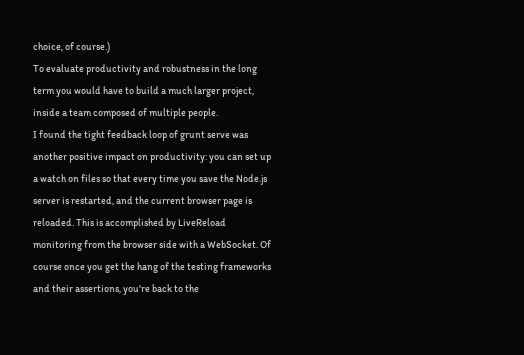choice, of course.)
To evaluate productivity and robustness in the long term you would have to build a much larger project, inside a team composed of multiple people.
I found the tight feedback loop of grunt serve was another positive impact on productivity: you can set up a watch on files so that every time you save the Node.js server is restarted, and the current browser page is reloaded. This is accomplished by LiveReload monitoring from the browser side with a WebSocket. Of course once you get the hang of the testing frameworks and their assertions, you're back to the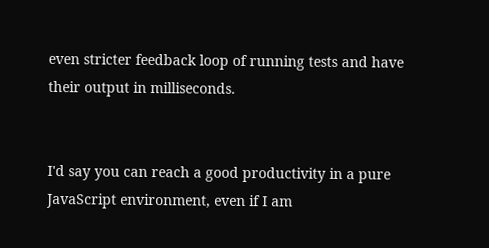even stricter feedback loop of running tests and have their output in milliseconds.


I'd say you can reach a good productivity in a pure JavaScript environment, even if I am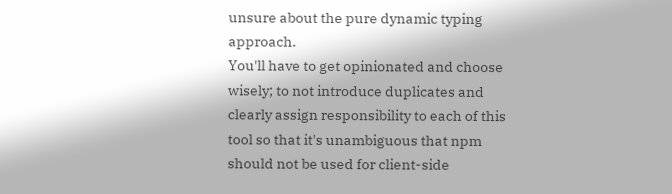unsure about the pure dynamic typing approach.
You'll have to get opinionated and choose wisely; to not introduce duplicates and clearly assign responsibility to each of this tool so that it's unambiguous that npm should not be used for client-side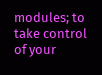modules; to take control of your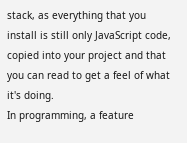stack, as everything that you install is still only JavaScript code, copied into your project and that you can read to get a feel of what it's doing.
In programming, a feature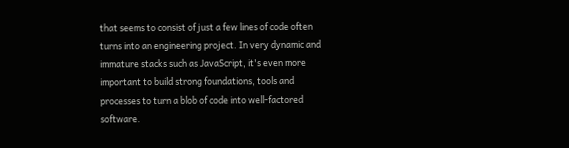that seems to consist of just a few lines of code often turns into an engineering project. In very dynamic and immature stacks such as JavaScript, it's even more important to build strong foundations, tools and processes to turn a blob of code into well-factored software.